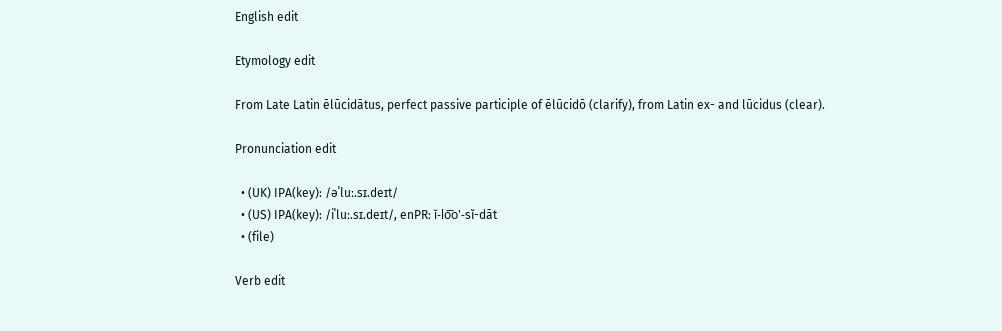English edit

Etymology edit

From Late Latin ēlūcidātus, perfect passive participle of ēlūcidō (clarify), from Latin ex- and lūcidus (clear).

Pronunciation edit

  • (UK) IPA(key): /əˈluː.sɪ.deɪt/
  • (US) IPA(key): /iˈluː.sɪ.deɪt/, enPR: ĭ-lo͞o'-sĭ-dāt
  • (file)

Verb edit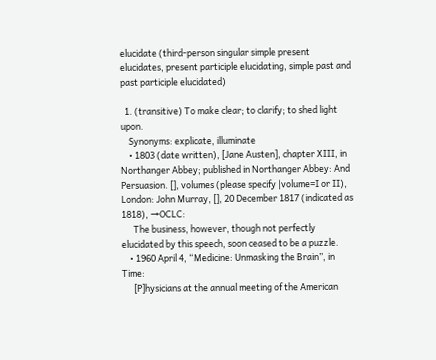elucidate (third-person singular simple present elucidates, present participle elucidating, simple past and past participle elucidated)

  1. (transitive) To make clear; to clarify; to shed light upon.
    Synonyms: explicate, illuminate
    • 1803 (date written), [Jane Austen], chapter XIII, in Northanger Abbey; published in Northanger Abbey: And Persuasion. [], volumes (please specify |volume=I or II), London: John Murray, [], 20 December 1817 (indicated as 1818), →OCLC:
      The business, however, though not perfectly elucidated by this speech, soon ceased to be a puzzle.
    • 1960 April 4, “Medicine: Unmasking the Brain”, in Time:
      [P]hysicians at the annual meeting of the American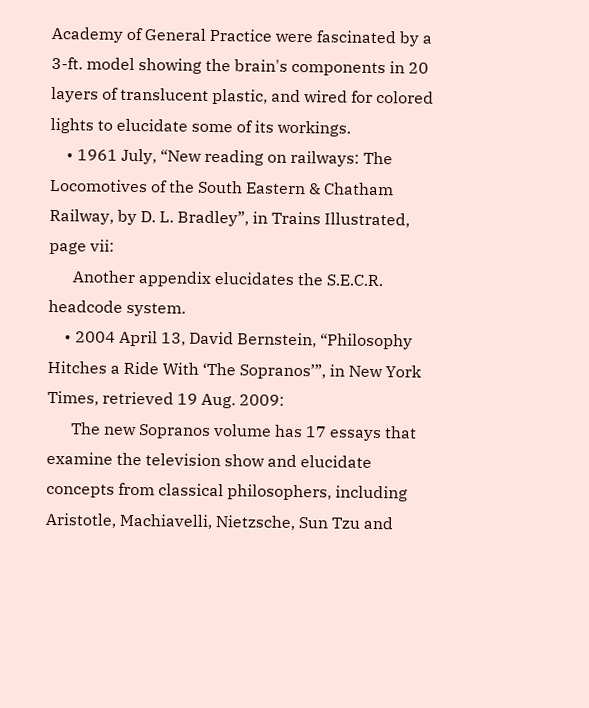Academy of General Practice were fascinated by a 3-ft. model showing the brain's components in 20 layers of translucent plastic, and wired for colored lights to elucidate some of its workings.
    • 1961 July, “New reading on railways: The Locomotives of the South Eastern & Chatham Railway, by D. L. Bradley”, in Trains Illustrated, page vii:
      Another appendix elucidates the S.E.C.R. headcode system.
    • 2004 April 13, David Bernstein, “Philosophy Hitches a Ride With ‘The Sopranos’”, in New York Times, retrieved 19 Aug. 2009:
      The new Sopranos volume has 17 essays that examine the television show and elucidate concepts from classical philosophers, including Aristotle, Machiavelli, Nietzsche, Sun Tzu and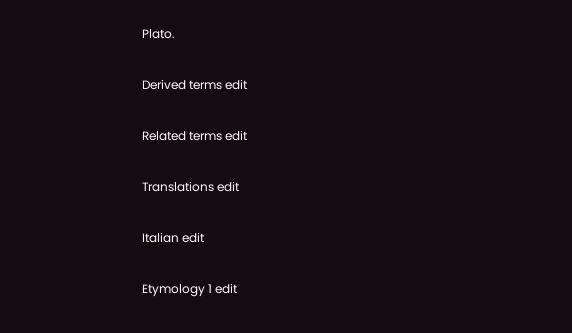Plato.

Derived terms edit

Related terms edit

Translations edit

Italian edit

Etymology 1 edit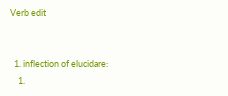Verb edit


  1. inflection of elucidare:
    1.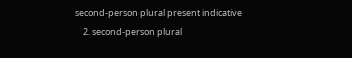second-person plural present indicative
    2. second-person plural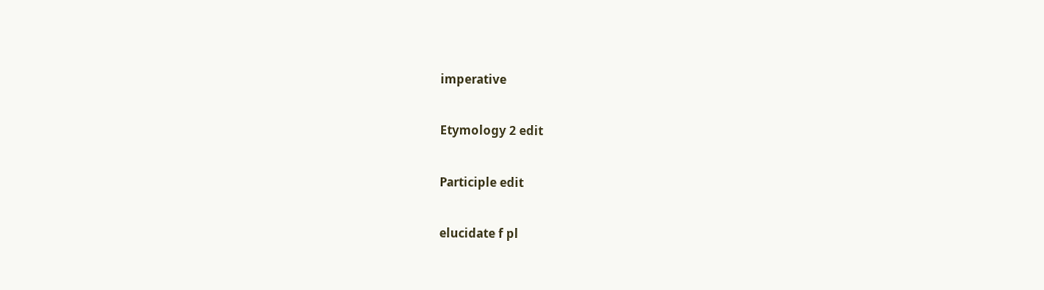imperative

Etymology 2 edit

Participle edit

elucidate f pl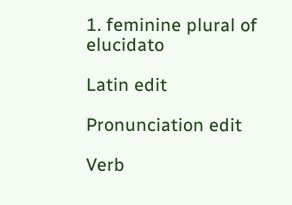1. feminine plural of elucidato

Latin edit

Pronunciation edit

Verb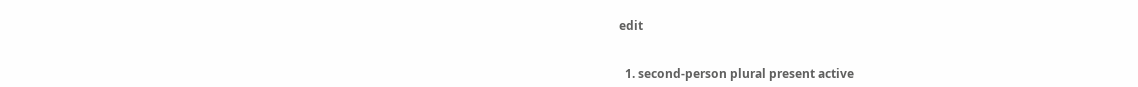edit


  1. second-person plural present active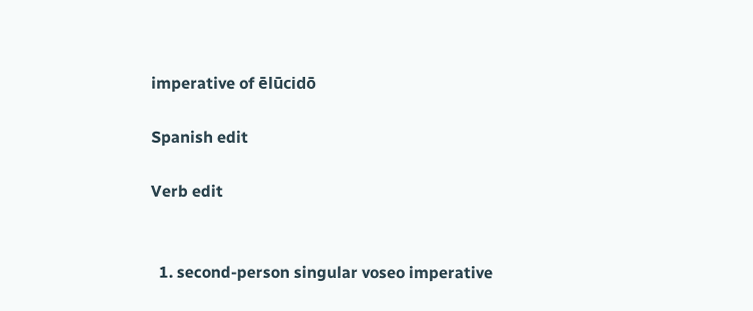imperative of ēlūcidō

Spanish edit

Verb edit


  1. second-person singular voseo imperative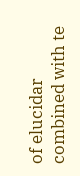of elucidar combined with te